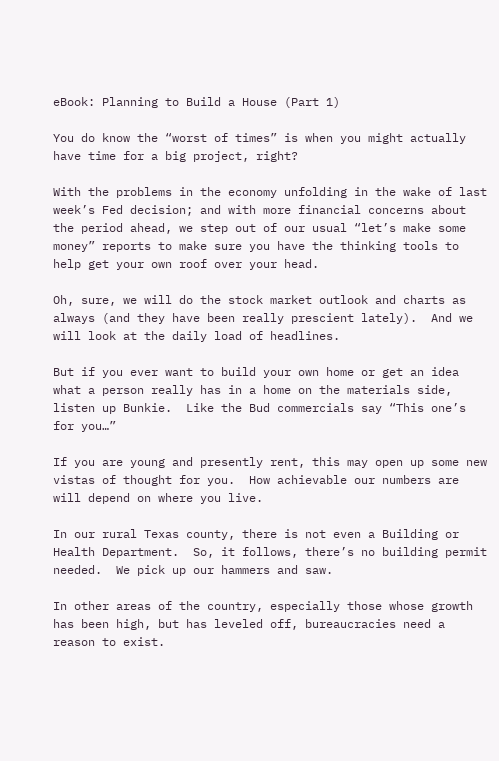eBook: Planning to Build a House (Part 1)

You do know the “worst of times” is when you might actually have time for a big project, right?

With the problems in the economy unfolding in the wake of last week’s Fed decision; and with more financial concerns about the period ahead, we step out of our usual “let’s make some money” reports to make sure you have the thinking tools to help get your own roof over your head.

Oh, sure, we will do the stock market outlook and charts as always (and they have been really prescient lately).  And we will look at the daily load of headlines.

But if you ever want to build your own home or get an idea what a person really has in a home on the materials side, listen up Bunkie.  Like the Bud commercials say “This one’s for you…”

If you are young and presently rent, this may open up some new vistas of thought for you.  How achievable our numbers are will depend on where you live.

In our rural Texas county, there is not even a Building or Health Department.  So, it follows, there’s no building permit needed.  We pick up our hammers and saw.

In other areas of the country, especially those whose growth has been high, but has leveled off, bureaucracies need a reason to exist.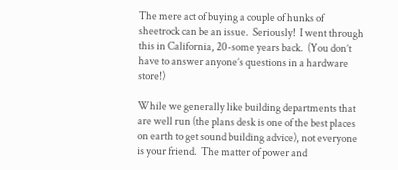The mere act of buying a couple of hunks of sheetrock can be an issue.  Seriously!  I went through this in California, 20-some years back.  (You don’t have to answer anyone’s questions in a hardware store!)

While we generally like building departments that are well run (the plans desk is one of the best places on earth to get sound building advice), not everyone is your friend.  The matter of power and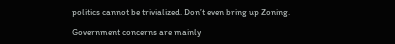politics cannot be trivialized. Don’t even bring up Zoning.

Government concerns are mainly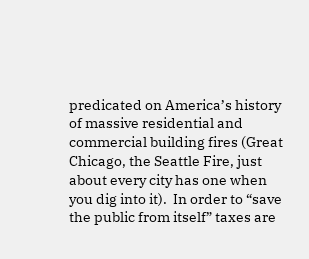predicated on America’s history of massive residential and commercial building fires (Great Chicago, the Seattle Fire, just about every city has one when you dig into it).  In order to “save the public from itself” taxes are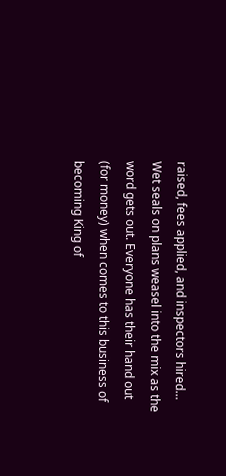raised, fees applied, and inspectors hired… Wet seals on plans weasel into the mix as the word gets out. Everyone has their hand out (for money) when comes to this business of becoming King of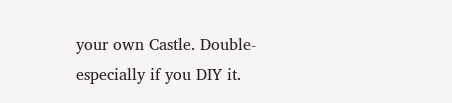your own Castle. Double-especially if you DIY it.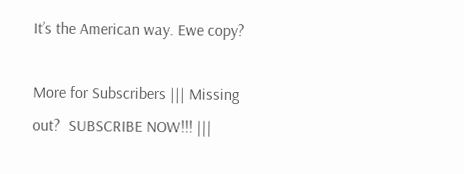It’s the American way. Ewe copy?

More for Subscribers ||| Missing out?  SUBSCRIBE NOW!!! |||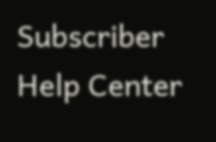Subscriber Help Center